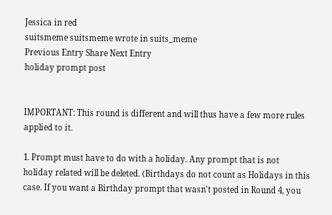Jessica in red
suitsmeme suitsmeme wrote in suits_meme
Previous Entry Share Next Entry
holiday prompt post


IMPORTANT: This round is different and will thus have a few more rules applied to it.

1. Prompt must have to do with a holiday. Any prompt that is not holiday related will be deleted. (Birthdays do not count as Holidays in this case. If you want a Birthday prompt that wasn't posted in Round 4, you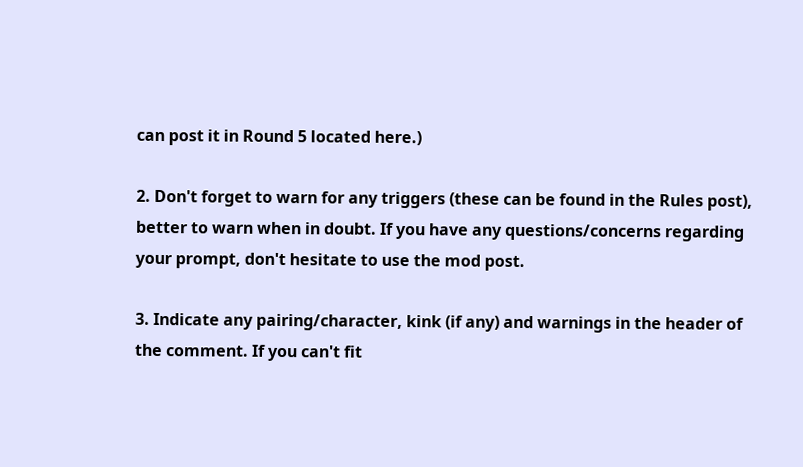can post it in Round 5 located here.)

2. Don't forget to warn for any triggers (these can be found in the Rules post), better to warn when in doubt. If you have any questions/concerns regarding your prompt, don't hesitate to use the mod post.

3. Indicate any pairing/character, kink (if any) and warnings in the header of the comment. If you can't fit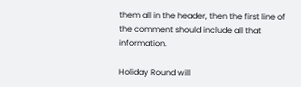them all in the header, then the first line of the comment should include all that information.

Holiday Round will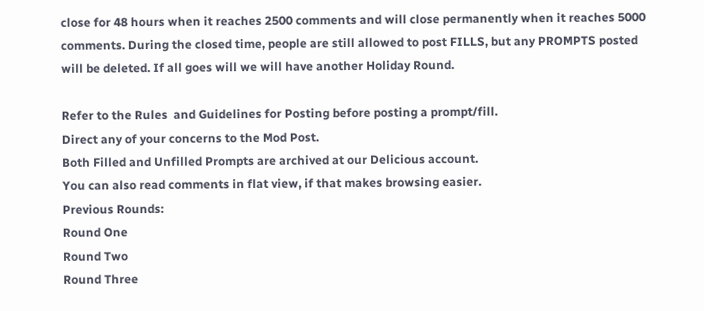close for 48 hours when it reaches 2500 comments and will close permanently when it reaches 5000 comments. During the closed time, people are still allowed to post FILLS, but any PROMPTS posted will be deleted. If all goes will we will have another Holiday Round.

Refer to the Rules  and Guidelines for Posting before posting a prompt/fill.
Direct any of your concerns to the Mod Post.
Both Filled and Unfilled Prompts are archived at our Delicious account.
You can also read comments in flat view, if that makes browsing easier.
Previous Rounds:
Round One
Round Two
Round Three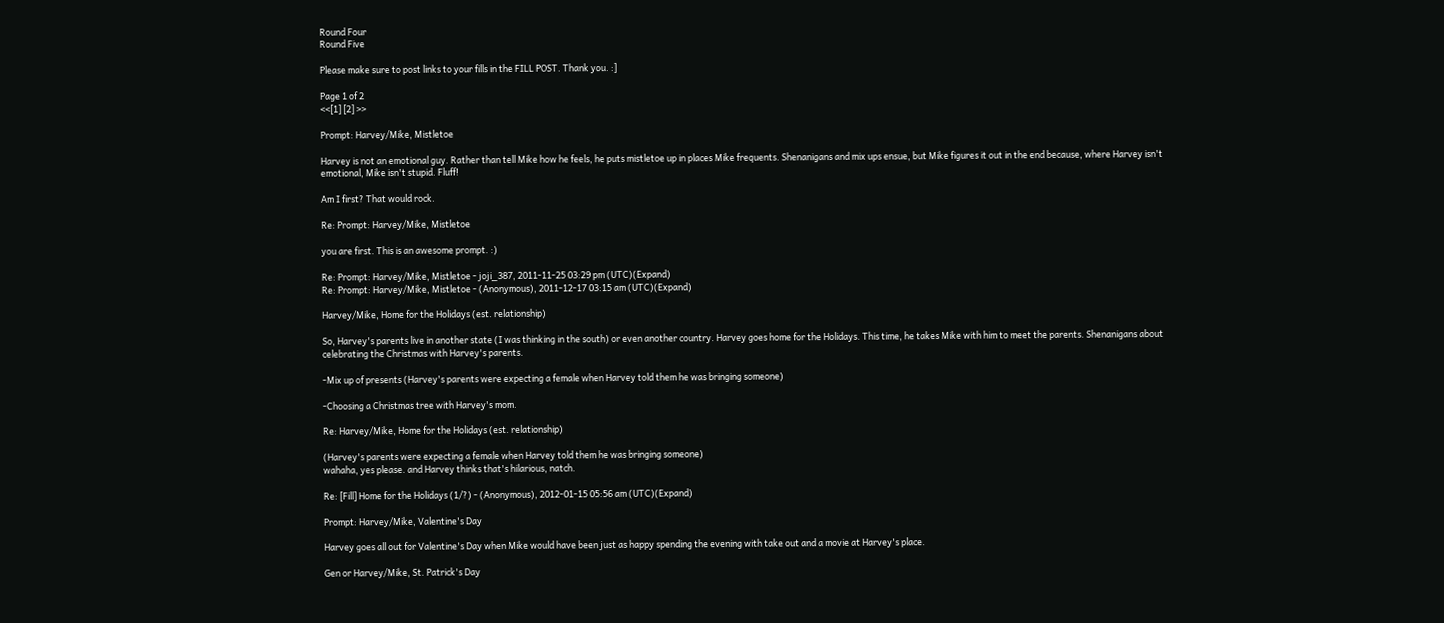Round Four
Round Five

Please make sure to post links to your fills in the FILL POST. Thank you. :]

Page 1 of 2
<<[1] [2] >>

Prompt: Harvey/Mike, Mistletoe

Harvey is not an emotional guy. Rather than tell Mike how he feels, he puts mistletoe up in places Mike frequents. Shenanigans and mix ups ensue, but Mike figures it out in the end because, where Harvey isn't emotional, Mike isn't stupid. Fluff!

Am I first? That would rock.

Re: Prompt: Harvey/Mike, Mistletoe

you are first. This is an awesome prompt. :)

Re: Prompt: Harvey/Mike, Mistletoe - joji_387, 2011-11-25 03:29 pm (UTC)(Expand)
Re: Prompt: Harvey/Mike, Mistletoe - (Anonymous), 2011-12-17 03:15 am (UTC)(Expand)

Harvey/Mike, Home for the Holidays (est. relationship)

So, Harvey's parents live in another state (I was thinking in the south) or even another country. Harvey goes home for the Holidays. This time, he takes Mike with him to meet the parents. Shenanigans about celebrating the Christmas with Harvey's parents.

-Mix up of presents (Harvey's parents were expecting a female when Harvey told them he was bringing someone)

-Choosing a Christmas tree with Harvey's mom.

Re: Harvey/Mike, Home for the Holidays (est. relationship)

(Harvey's parents were expecting a female when Harvey told them he was bringing someone)
wahaha, yes please. and Harvey thinks that's hilarious, natch.

Re: [Fill] Home for the Holidays (1/?) - (Anonymous), 2012-01-15 05:56 am (UTC)(Expand)

Prompt: Harvey/Mike, Valentine's Day

Harvey goes all out for Valentine's Day when Mike would have been just as happy spending the evening with take out and a movie at Harvey's place.

Gen or Harvey/Mike, St. Patrick's Day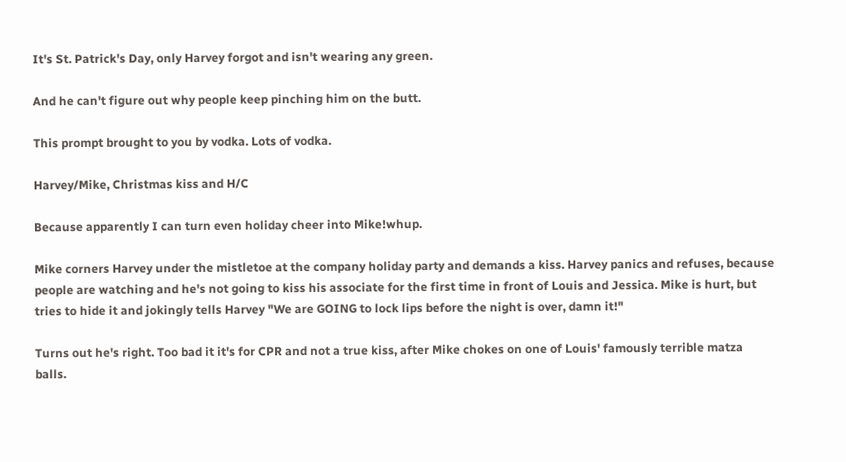It's St. Patrick's Day, only Harvey forgot and isn't wearing any green.

And he can't figure out why people keep pinching him on the butt.

This prompt brought to you by vodka. Lots of vodka.

Harvey/Mike, Christmas kiss and H/C

Because apparently I can turn even holiday cheer into Mike!whup.

Mike corners Harvey under the mistletoe at the company holiday party and demands a kiss. Harvey panics and refuses, because people are watching and he's not going to kiss his associate for the first time in front of Louis and Jessica. Mike is hurt, but tries to hide it and jokingly tells Harvey "We are GOING to lock lips before the night is over, damn it!"

Turns out he's right. Too bad it it's for CPR and not a true kiss, after Mike chokes on one of Louis' famously terrible matza balls.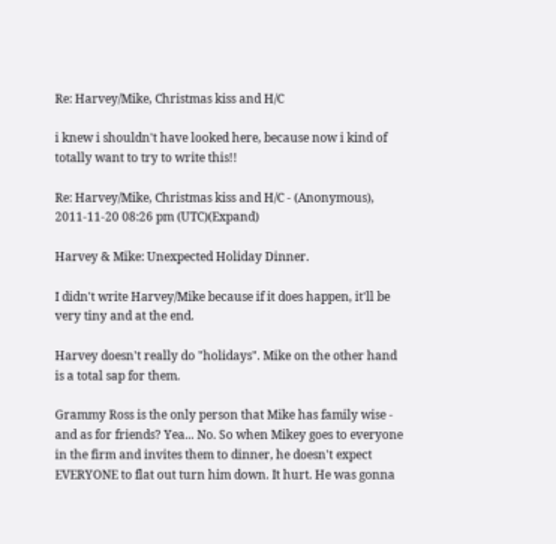Re: Harvey/Mike, Christmas kiss and H/C

i knew i shouldn't have looked here, because now i kind of totally want to try to write this!!

Re: Harvey/Mike, Christmas kiss and H/C - (Anonymous), 2011-11-20 08:26 pm (UTC)(Expand)

Harvey & Mike: Unexpected Holiday Dinner.

I didn't write Harvey/Mike because if it does happen, it'll be very tiny and at the end.

Harvey doesn't really do "holidays". Mike on the other hand is a total sap for them.

Grammy Ross is the only person that Mike has family wise - and as for friends? Yea... No. So when Mikey goes to everyone in the firm and invites them to dinner, he doesn't expect EVERYONE to flat out turn him down. It hurt. He was gonna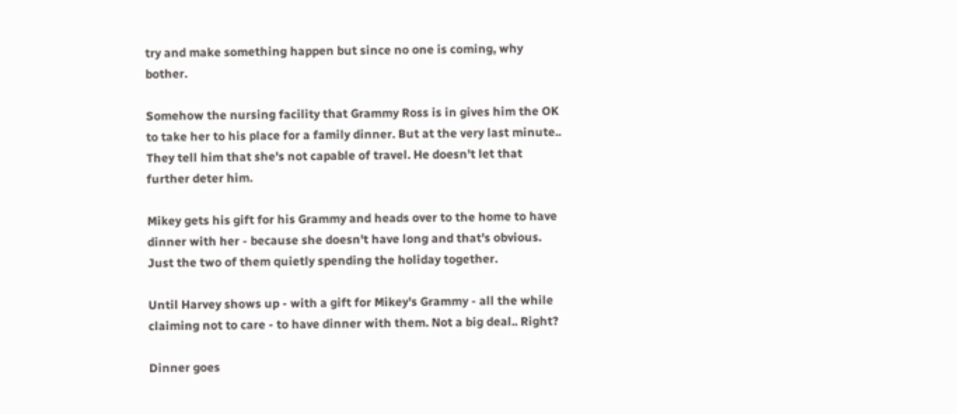try and make something happen but since no one is coming, why bother.

Somehow the nursing facility that Grammy Ross is in gives him the OK to take her to his place for a family dinner. But at the very last minute.. They tell him that she's not capable of travel. He doesn't let that further deter him.

Mikey gets his gift for his Grammy and heads over to the home to have dinner with her - because she doesn't have long and that's obvious. Just the two of them quietly spending the holiday together.

Until Harvey shows up - with a gift for Mikey's Grammy - all the while claiming not to care - to have dinner with them. Not a big deal.. Right?

Dinner goes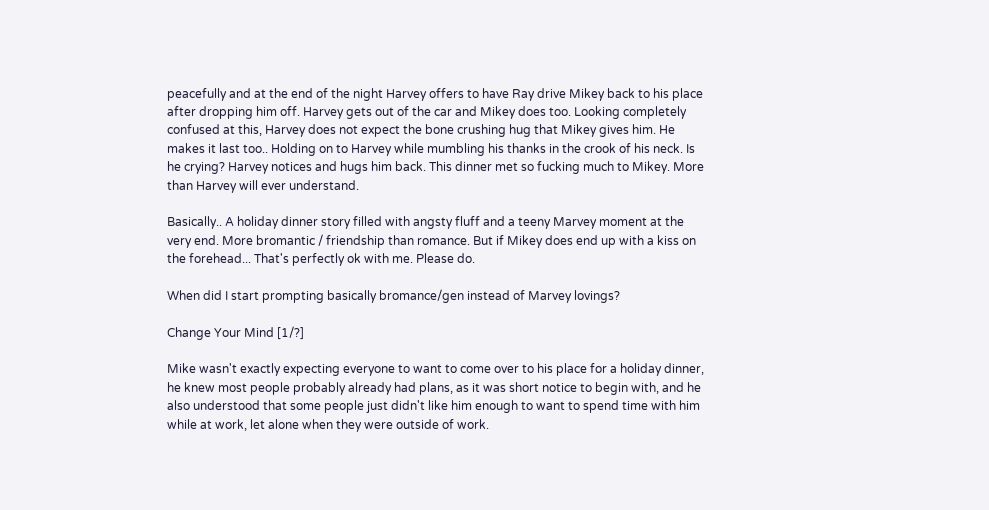peacefully and at the end of the night Harvey offers to have Ray drive Mikey back to his place after dropping him off. Harvey gets out of the car and Mikey does too. Looking completely confused at this, Harvey does not expect the bone crushing hug that Mikey gives him. He makes it last too.. Holding on to Harvey while mumbling his thanks in the crook of his neck. Is he crying? Harvey notices and hugs him back. This dinner met so fucking much to Mikey. More than Harvey will ever understand.

Basically.. A holiday dinner story filled with angsty fluff and a teeny Marvey moment at the very end. More bromantic / friendship than romance. But if Mikey does end up with a kiss on the forehead... That's perfectly ok with me. Please do.

When did I start prompting basically bromance/gen instead of Marvey lovings?

Change Your Mind [1/?]

Mike wasn't exactly expecting everyone to want to come over to his place for a holiday dinner, he knew most people probably already had plans, as it was short notice to begin with, and he also understood that some people just didn't like him enough to want to spend time with him while at work, let alone when they were outside of work.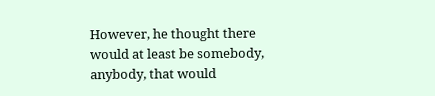However, he thought there would at least be somebody, anybody, that would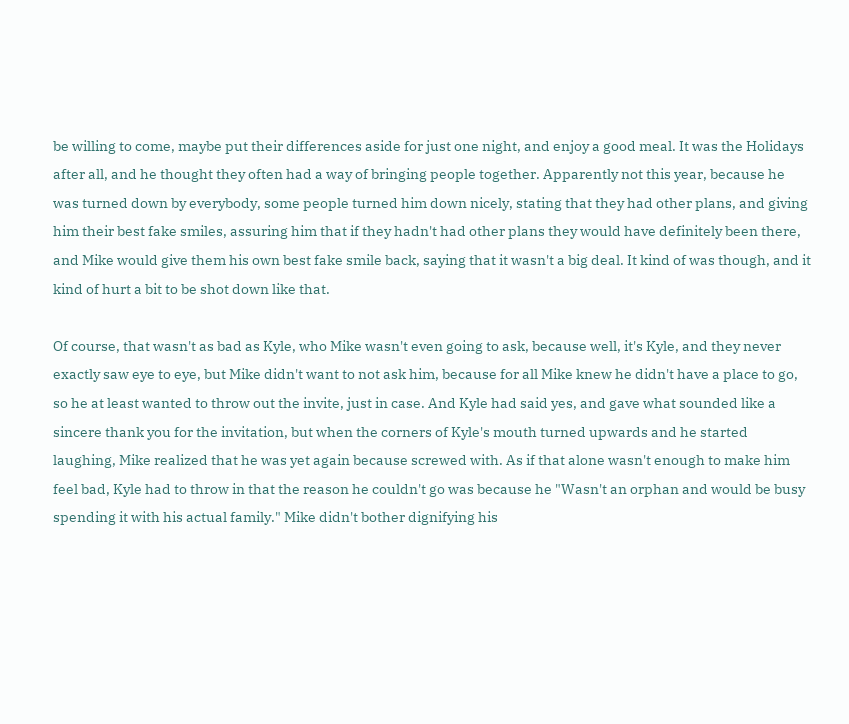be willing to come, maybe put their differences aside for just one night, and enjoy a good meal. It was the Holidays after all, and he thought they often had a way of bringing people together. Apparently not this year, because he was turned down by everybody, some people turned him down nicely, stating that they had other plans, and giving him their best fake smiles, assuring him that if they hadn't had other plans they would have definitely been there, and Mike would give them his own best fake smile back, saying that it wasn't a big deal. It kind of was though, and it kind of hurt a bit to be shot down like that.

Of course, that wasn't as bad as Kyle, who Mike wasn't even going to ask, because well, it's Kyle, and they never exactly saw eye to eye, but Mike didn't want to not ask him, because for all Mike knew he didn't have a place to go, so he at least wanted to throw out the invite, just in case. And Kyle had said yes, and gave what sounded like a sincere thank you for the invitation, but when the corners of Kyle's mouth turned upwards and he started laughing, Mike realized that he was yet again because screwed with. As if that alone wasn't enough to make him feel bad, Kyle had to throw in that the reason he couldn't go was because he "Wasn't an orphan and would be busy spending it with his actual family." Mike didn't bother dignifying his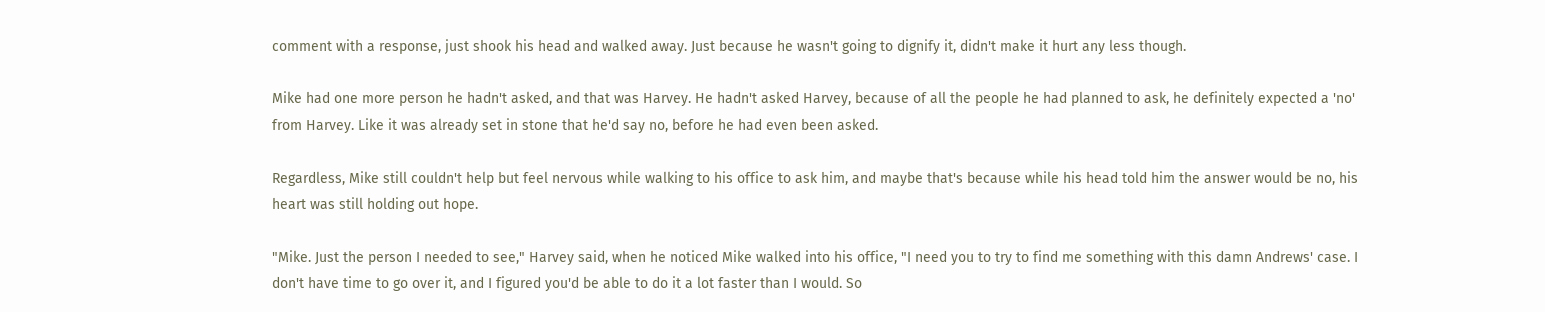comment with a response, just shook his head and walked away. Just because he wasn't going to dignify it, didn't make it hurt any less though.

Mike had one more person he hadn't asked, and that was Harvey. He hadn't asked Harvey, because of all the people he had planned to ask, he definitely expected a 'no' from Harvey. Like it was already set in stone that he'd say no, before he had even been asked.

Regardless, Mike still couldn't help but feel nervous while walking to his office to ask him, and maybe that's because while his head told him the answer would be no, his heart was still holding out hope.

"Mike. Just the person I needed to see," Harvey said, when he noticed Mike walked into his office, "I need you to try to find me something with this damn Andrews' case. I don't have time to go over it, and I figured you'd be able to do it a lot faster than I would. So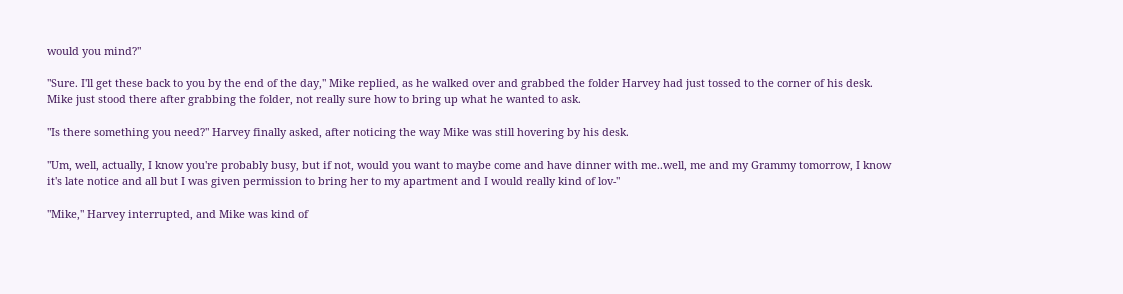would you mind?"

"Sure. I'll get these back to you by the end of the day," Mike replied, as he walked over and grabbed the folder Harvey had just tossed to the corner of his desk. Mike just stood there after grabbing the folder, not really sure how to bring up what he wanted to ask.

"Is there something you need?" Harvey finally asked, after noticing the way Mike was still hovering by his desk.

"Um, well, actually, I know you're probably busy, but if not, would you want to maybe come and have dinner with me..well, me and my Grammy tomorrow, I know it's late notice and all but I was given permission to bring her to my apartment and I would really kind of lov-"

"Mike," Harvey interrupted, and Mike was kind of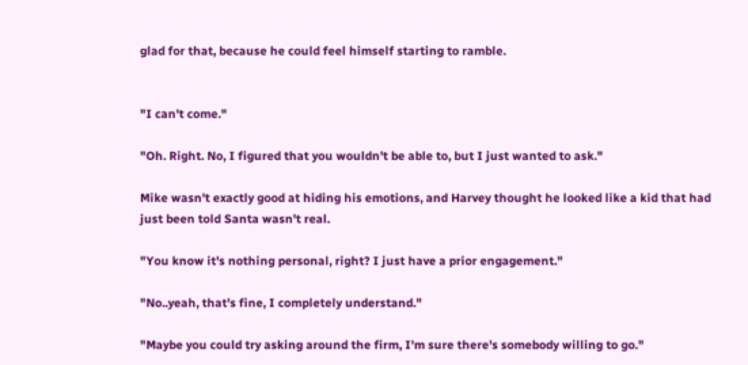glad for that, because he could feel himself starting to ramble.


"I can't come."

"Oh. Right. No, I figured that you wouldn't be able to, but I just wanted to ask."

Mike wasn't exactly good at hiding his emotions, and Harvey thought he looked like a kid that had just been told Santa wasn't real.

"You know it's nothing personal, right? I just have a prior engagement."

"No..yeah, that's fine, I completely understand."

"Maybe you could try asking around the firm, I'm sure there's somebody willing to go."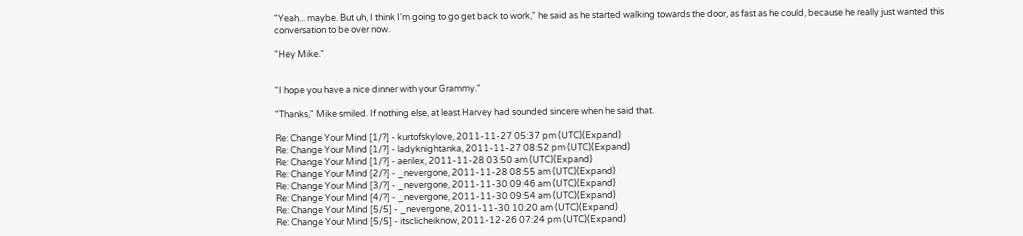"Yeah... maybe. But uh, I think I'm going to go get back to work," he said as he started walking towards the door, as fast as he could, because he really just wanted this conversation to be over now.

"Hey Mike."


"I hope you have a nice dinner with your Grammy."

"Thanks," Mike smiled. If nothing else, at least Harvey had sounded sincere when he said that.

Re: Change Your Mind [1/?] - kurtofskylove, 2011-11-27 05:37 pm (UTC)(Expand)
Re: Change Your Mind [1/?] - ladyknightanka, 2011-11-27 08:52 pm (UTC)(Expand)
Re: Change Your Mind [1/?] - aerilex, 2011-11-28 03:50 am (UTC)(Expand)
Re: Change Your Mind [2/?] - _nevergone, 2011-11-28 08:55 am (UTC)(Expand)
Re: Change Your Mind [3/?] - _nevergone, 2011-11-30 09:46 am (UTC)(Expand)
Re: Change Your Mind [4/?] - _nevergone, 2011-11-30 09:54 am (UTC)(Expand)
Re: Change Your Mind [5/5] - _nevergone, 2011-11-30 10:20 am (UTC)(Expand)
Re: Change Your Mind [5/5] - itsclicheiknow, 2011-12-26 07:24 pm (UTC)(Expand)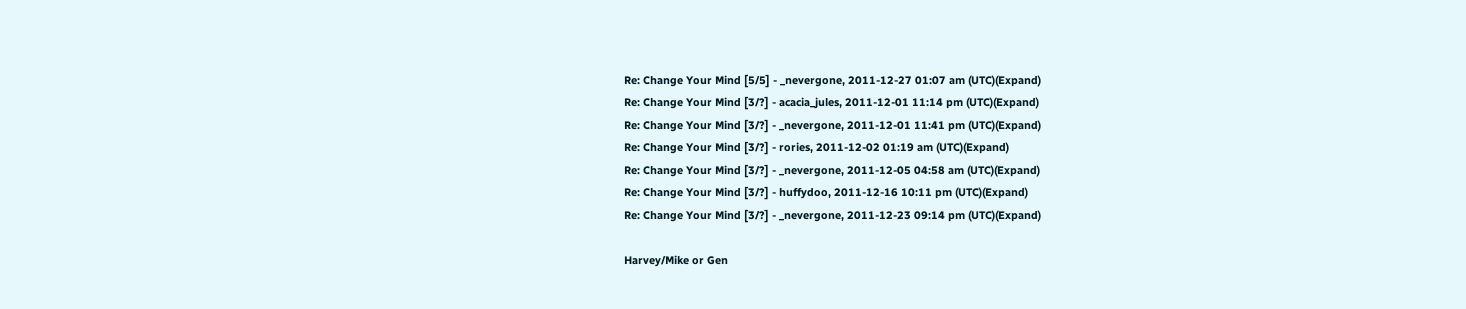Re: Change Your Mind [5/5] - _nevergone, 2011-12-27 01:07 am (UTC)(Expand)
Re: Change Your Mind [3/?] - acacia_jules, 2011-12-01 11:14 pm (UTC)(Expand)
Re: Change Your Mind [3/?] - _nevergone, 2011-12-01 11:41 pm (UTC)(Expand)
Re: Change Your Mind [3/?] - rories, 2011-12-02 01:19 am (UTC)(Expand)
Re: Change Your Mind [3/?] - _nevergone, 2011-12-05 04:58 am (UTC)(Expand)
Re: Change Your Mind [3/?] - huffydoo, 2011-12-16 10:11 pm (UTC)(Expand)
Re: Change Your Mind [3/?] - _nevergone, 2011-12-23 09:14 pm (UTC)(Expand)

Harvey/Mike or Gen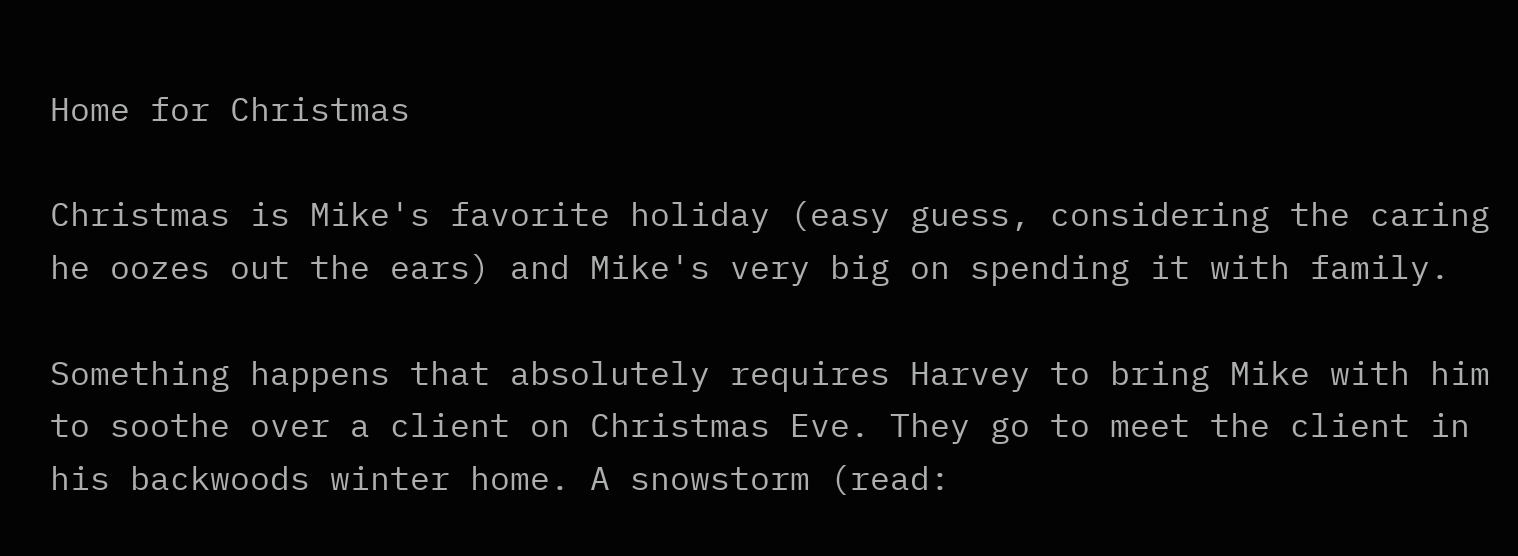Home for Christmas

Christmas is Mike's favorite holiday (easy guess, considering the caring he oozes out the ears) and Mike's very big on spending it with family.

Something happens that absolutely requires Harvey to bring Mike with him to soothe over a client on Christmas Eve. They go to meet the client in his backwoods winter home. A snowstorm (read: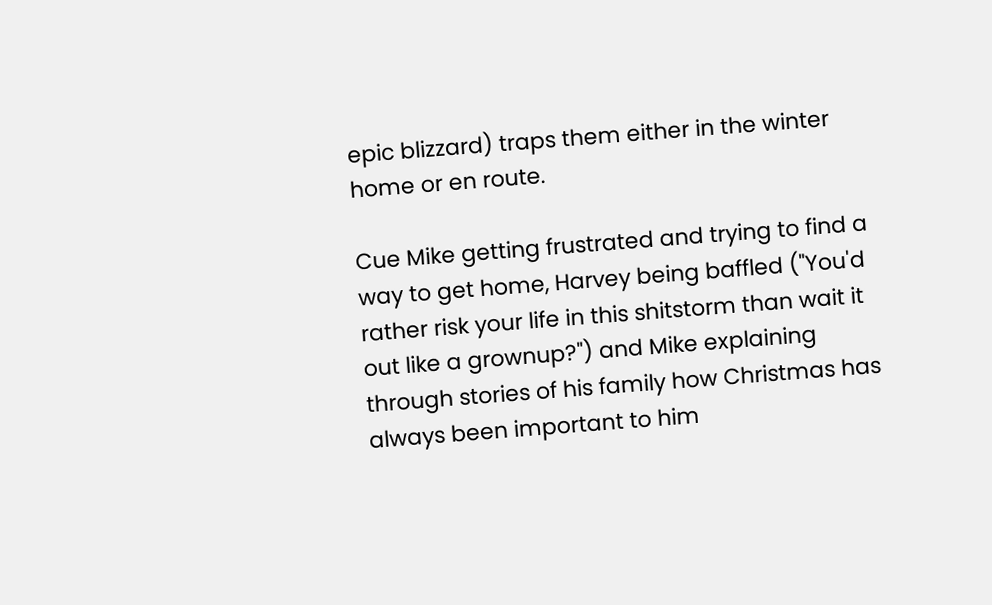epic blizzard) traps them either in the winter home or en route.

Cue Mike getting frustrated and trying to find a way to get home, Harvey being baffled ("You'd rather risk your life in this shitstorm than wait it out like a grownup?") and Mike explaining through stories of his family how Christmas has always been important to him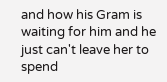and how his Gram is waiting for him and he just can't leave her to spend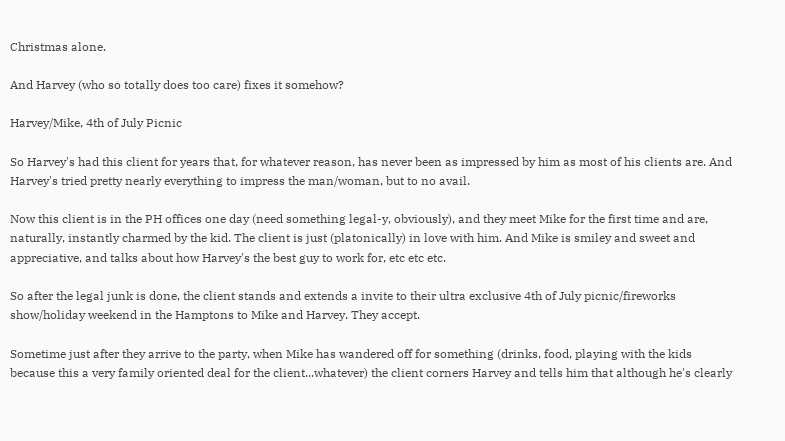Christmas alone.

And Harvey (who so totally does too care) fixes it somehow?

Harvey/Mike, 4th of July Picnic

So Harvey's had this client for years that, for whatever reason, has never been as impressed by him as most of his clients are. And Harvey's tried pretty nearly everything to impress the man/woman, but to no avail.

Now this client is in the PH offices one day (need something legal-y, obviously), and they meet Mike for the first time and are, naturally, instantly charmed by the kid. The client is just (platonically) in love with him. And Mike is smiley and sweet and appreciative, and talks about how Harvey's the best guy to work for, etc etc etc.

So after the legal junk is done, the client stands and extends a invite to their ultra exclusive 4th of July picnic/fireworks show/holiday weekend in the Hamptons to Mike and Harvey. They accept.

Sometime just after they arrive to the party, when Mike has wandered off for something (drinks, food, playing with the kids because this a very family oriented deal for the client...whatever) the client corners Harvey and tells him that although he's clearly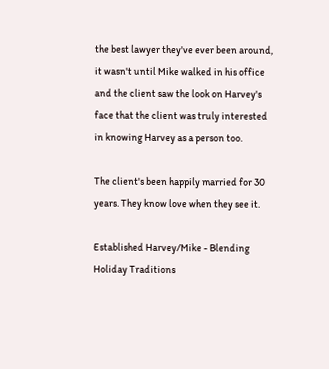the best lawyer they've ever been around, it wasn't until Mike walked in his office and the client saw the look on Harvey's face that the client was truly interested in knowing Harvey as a person too.

The client's been happily married for 30 years. They know love when they see it.

Established Harvey/Mike - Blending Holiday Traditions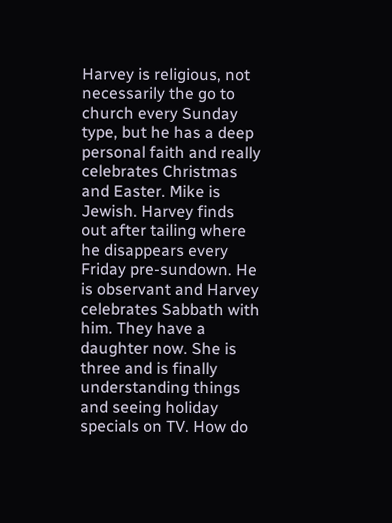Harvey is religious, not necessarily the go to church every Sunday type, but he has a deep personal faith and really celebrates Christmas and Easter. Mike is Jewish. Harvey finds out after tailing where he disappears every Friday pre-sundown. He is observant and Harvey celebrates Sabbath with him. They have a daughter now. She is three and is finally understanding things and seeing holiday specials on TV. How do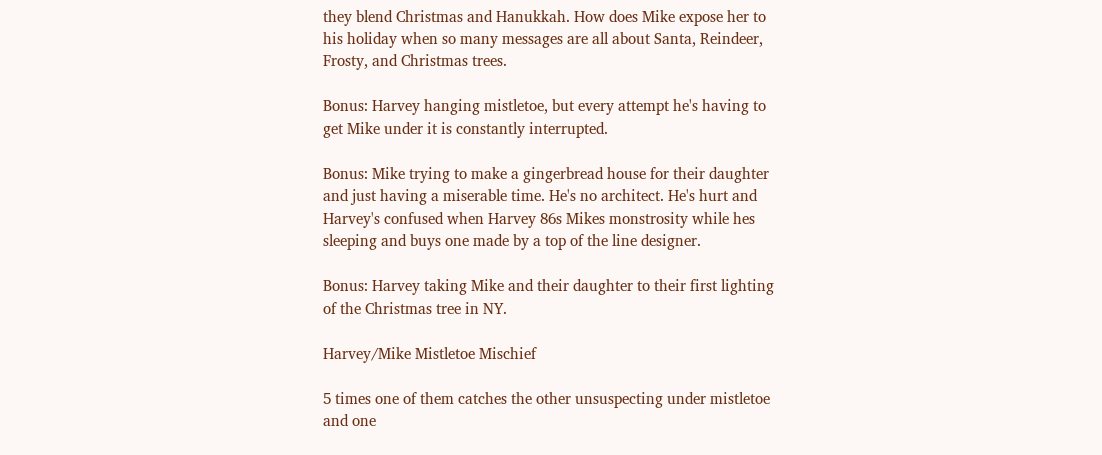they blend Christmas and Hanukkah. How does Mike expose her to his holiday when so many messages are all about Santa, Reindeer, Frosty, and Christmas trees.

Bonus: Harvey hanging mistletoe, but every attempt he's having to get Mike under it is constantly interrupted.

Bonus: Mike trying to make a gingerbread house for their daughter and just having a miserable time. He's no architect. He's hurt and Harvey's confused when Harvey 86s Mikes monstrosity while hes sleeping and buys one made by a top of the line designer.

Bonus: Harvey taking Mike and their daughter to their first lighting of the Christmas tree in NY.

Harvey/Mike Mistletoe Mischief

5 times one of them catches the other unsuspecting under mistletoe and one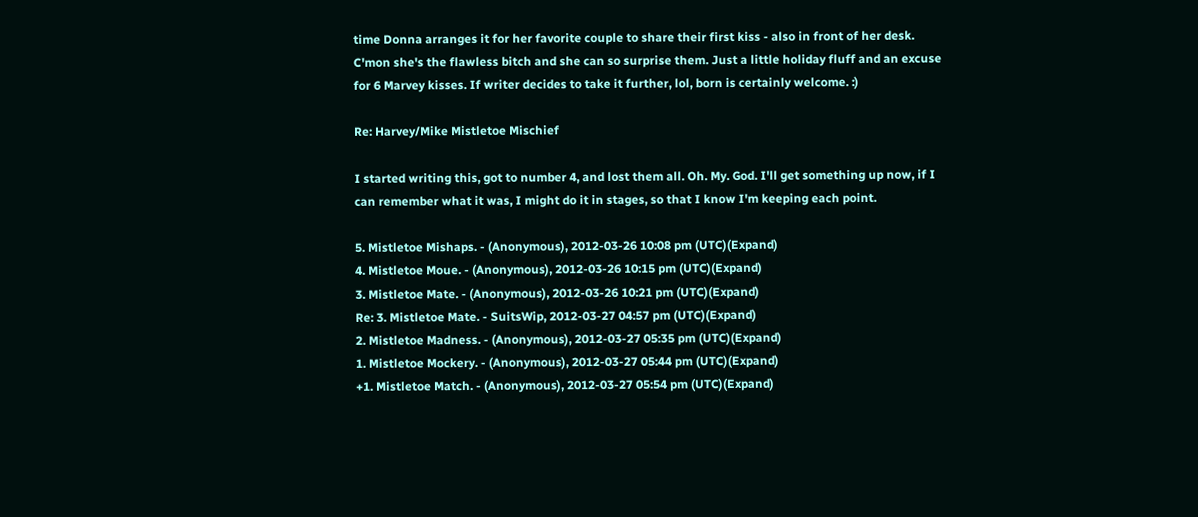time Donna arranges it for her favorite couple to share their first kiss - also in front of her desk. C'mon she's the flawless bitch and she can so surprise them. Just a little holiday fluff and an excuse for 6 Marvey kisses. If writer decides to take it further, lol, born is certainly welcome. :)

Re: Harvey/Mike Mistletoe Mischief

I started writing this, got to number 4, and lost them all. Oh. My. God. I'll get something up now, if I can remember what it was, I might do it in stages, so that I know I'm keeping each point.

5. Mistletoe Mishaps. - (Anonymous), 2012-03-26 10:08 pm (UTC)(Expand)
4. Mistletoe Moue. - (Anonymous), 2012-03-26 10:15 pm (UTC)(Expand)
3. Mistletoe Mate. - (Anonymous), 2012-03-26 10:21 pm (UTC)(Expand)
Re: 3. Mistletoe Mate. - SuitsWip, 2012-03-27 04:57 pm (UTC)(Expand)
2. Mistletoe Madness. - (Anonymous), 2012-03-27 05:35 pm (UTC)(Expand)
1. Mistletoe Mockery. - (Anonymous), 2012-03-27 05:44 pm (UTC)(Expand)
+1. Mistletoe Match. - (Anonymous), 2012-03-27 05:54 pm (UTC)(Expand)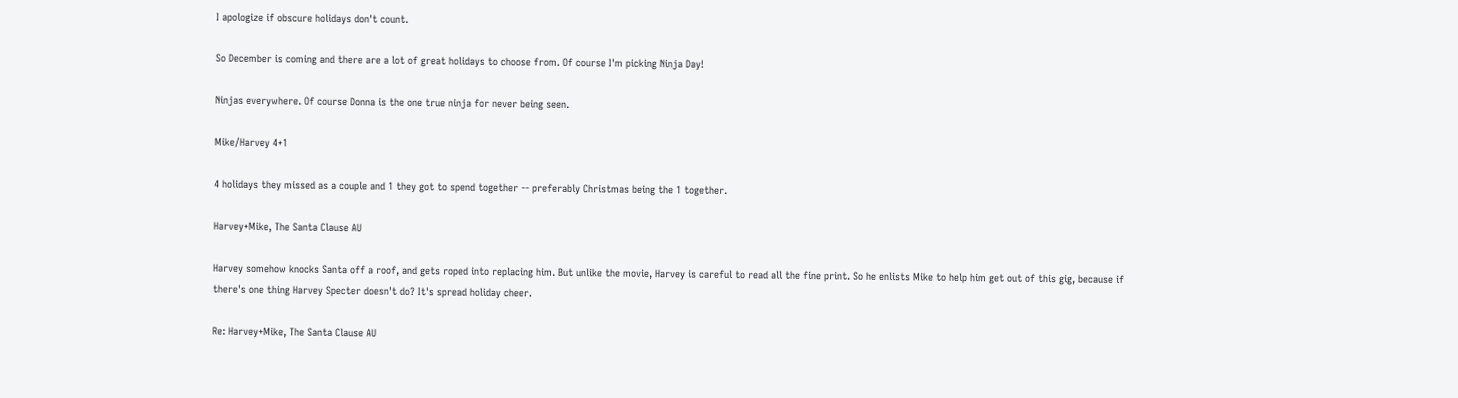I apologize if obscure holidays don't count.

So December is coming and there are a lot of great holidays to choose from. Of course I'm picking Ninja Day!

Ninjas everywhere. Of course Donna is the one true ninja for never being seen.

Mike/Harvey 4+1

4 holidays they missed as a couple and 1 they got to spend together -- preferably Christmas being the 1 together.

Harvey+Mike, The Santa Clause AU

Harvey somehow knocks Santa off a roof, and gets roped into replacing him. But unlike the movie, Harvey is careful to read all the fine print. So he enlists Mike to help him get out of this gig, because if there's one thing Harvey Specter doesn't do? It's spread holiday cheer.

Re: Harvey+Mike, The Santa Clause AU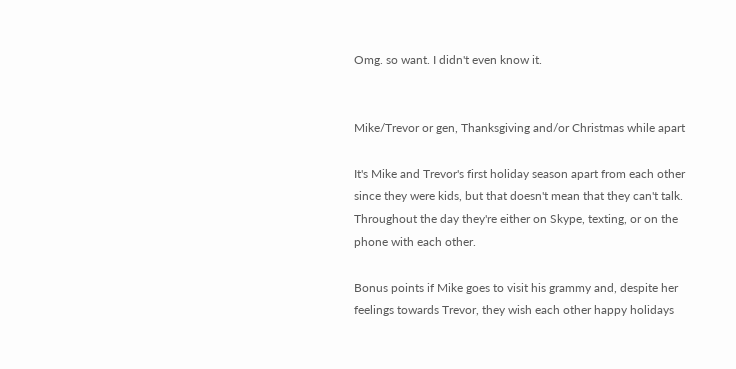Omg. so want. I didn't even know it.


Mike/Trevor or gen, Thanksgiving and/or Christmas while apart

It's Mike and Trevor's first holiday season apart from each other since they were kids, but that doesn't mean that they can't talk. Throughout the day they're either on Skype, texting, or on the phone with each other.

Bonus points if Mike goes to visit his grammy and, despite her feelings towards Trevor, they wish each other happy holidays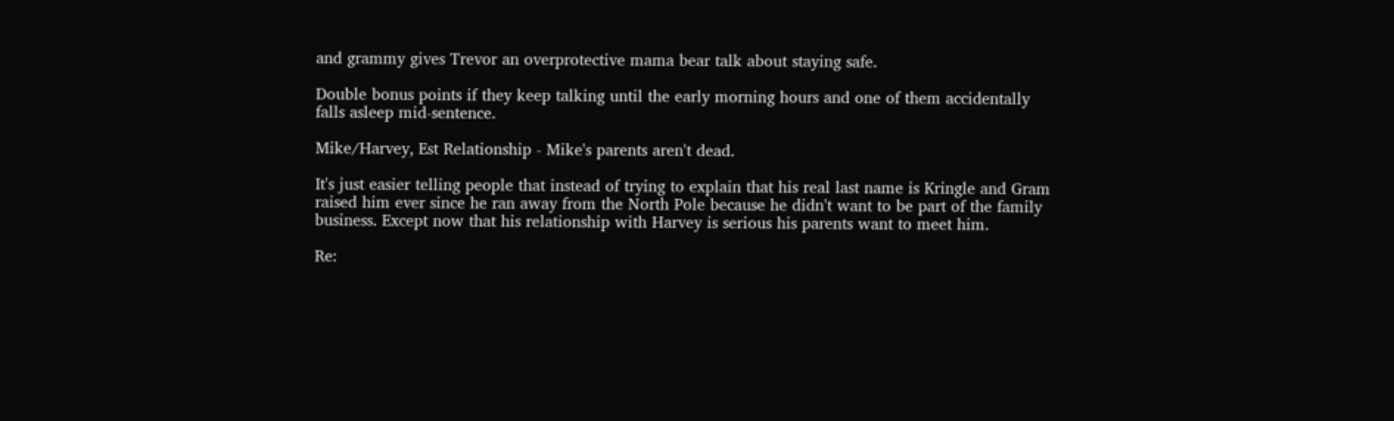and grammy gives Trevor an overprotective mama bear talk about staying safe.

Double bonus points if they keep talking until the early morning hours and one of them accidentally falls asleep mid-sentence.

Mike/Harvey, Est Relationship - Mike's parents aren't dead.

It's just easier telling people that instead of trying to explain that his real last name is Kringle and Gram raised him ever since he ran away from the North Pole because he didn't want to be part of the family business. Except now that his relationship with Harvey is serious his parents want to meet him.

Re: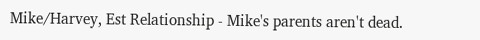Mike/Harvey, Est Relationship - Mike's parents aren't dead.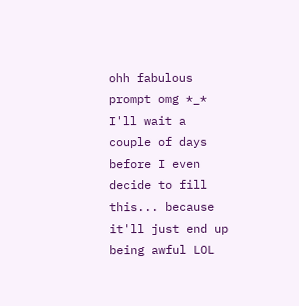ohh fabulous prompt omg *_* I'll wait a couple of days before I even decide to fill this... because it'll just end up being awful LOL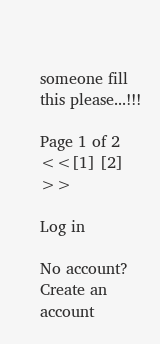someone fill this please...!!!

Page 1 of 2
<<[1] [2] >>

Log in

No account? Create an account